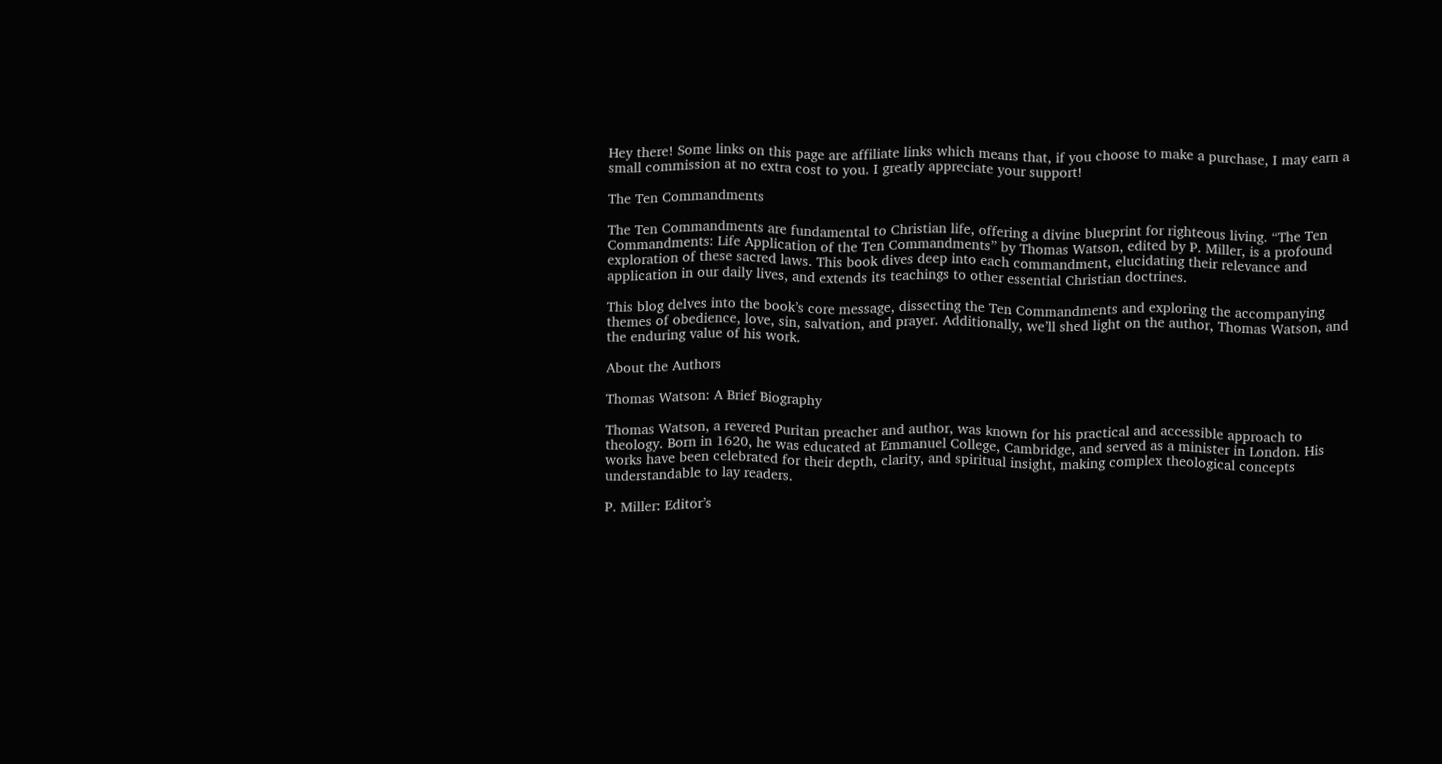Hey there! Some links on this page are affiliate links which means that, if you choose to make a purchase, I may earn a small commission at no extra cost to you. I greatly appreciate your support!

The Ten Commandments

The Ten Commandments are fundamental to Christian life, offering a divine blueprint for righteous living. “The Ten Commandments: Life Application of the Ten Commandments” by Thomas Watson, edited by P. Miller, is a profound exploration of these sacred laws. This book dives deep into each commandment, elucidating their relevance and application in our daily lives, and extends its teachings to other essential Christian doctrines.

This blog delves into the book’s core message, dissecting the Ten Commandments and exploring the accompanying themes of obedience, love, sin, salvation, and prayer. Additionally, we’ll shed light on the author, Thomas Watson, and the enduring value of his work.

About the Authors

Thomas Watson: A Brief Biography

Thomas Watson, a revered Puritan preacher and author, was known for his practical and accessible approach to theology. Born in 1620, he was educated at Emmanuel College, Cambridge, and served as a minister in London. His works have been celebrated for their depth, clarity, and spiritual insight, making complex theological concepts understandable to lay readers.

P. Miller: Editor’s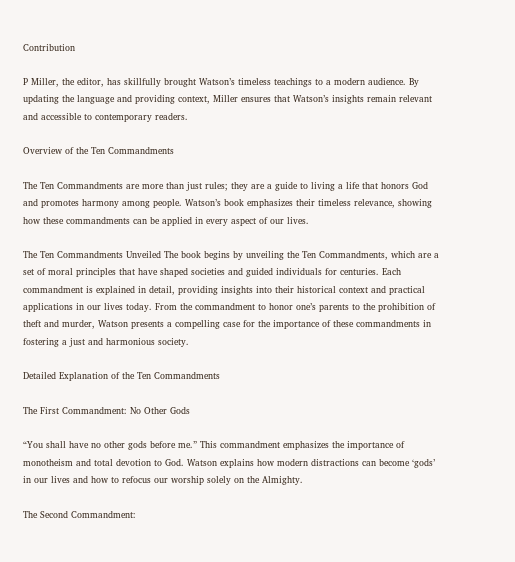Contribution

P Miller, the editor, has skillfully brought Watson’s timeless teachings to a modern audience. By updating the language and providing context, Miller ensures that Watson’s insights remain relevant and accessible to contemporary readers.

Overview of the Ten Commandments

The Ten Commandments are more than just rules; they are a guide to living a life that honors God and promotes harmony among people. Watson’s book emphasizes their timeless relevance, showing how these commandments can be applied in every aspect of our lives.

The Ten Commandments Unveiled The book begins by unveiling the Ten Commandments, which are a set of moral principles that have shaped societies and guided individuals for centuries. Each commandment is explained in detail, providing insights into their historical context and practical applications in our lives today. From the commandment to honor one’s parents to the prohibition of theft and murder, Watson presents a compelling case for the importance of these commandments in fostering a just and harmonious society.

Detailed Explanation of the Ten Commandments

The First Commandment: No Other Gods

“You shall have no other gods before me.” This commandment emphasizes the importance of monotheism and total devotion to God. Watson explains how modern distractions can become ‘gods’ in our lives and how to refocus our worship solely on the Almighty.

The Second Commandment: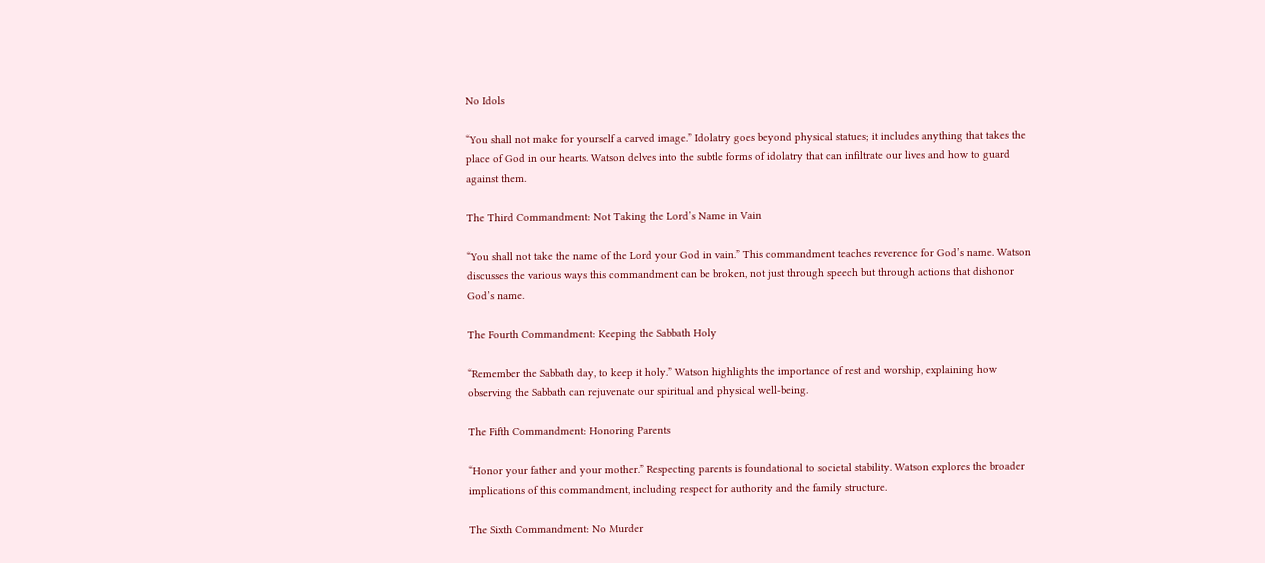No Idols

“You shall not make for yourself a carved image.” Idolatry goes beyond physical statues; it includes anything that takes the place of God in our hearts. Watson delves into the subtle forms of idolatry that can infiltrate our lives and how to guard against them.

The Third Commandment: Not Taking the Lord’s Name in Vain

“You shall not take the name of the Lord your God in vain.” This commandment teaches reverence for God’s name. Watson discusses the various ways this commandment can be broken, not just through speech but through actions that dishonor God’s name.

The Fourth Commandment: Keeping the Sabbath Holy

“Remember the Sabbath day, to keep it holy.” Watson highlights the importance of rest and worship, explaining how observing the Sabbath can rejuvenate our spiritual and physical well-being.

The Fifth Commandment: Honoring Parents

“Honor your father and your mother.” Respecting parents is foundational to societal stability. Watson explores the broader implications of this commandment, including respect for authority and the family structure.

The Sixth Commandment: No Murder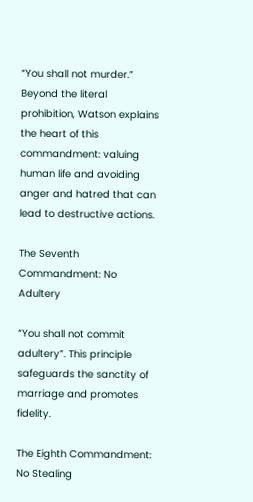“You shall not murder.” Beyond the literal prohibition, Watson explains the heart of this commandment: valuing human life and avoiding anger and hatred that can lead to destructive actions.

The Seventh Commandment: No Adultery

“You shall not commit adultery”. This principle safeguards the sanctity of marriage and promotes fidelity.

The Eighth Commandment: No Stealing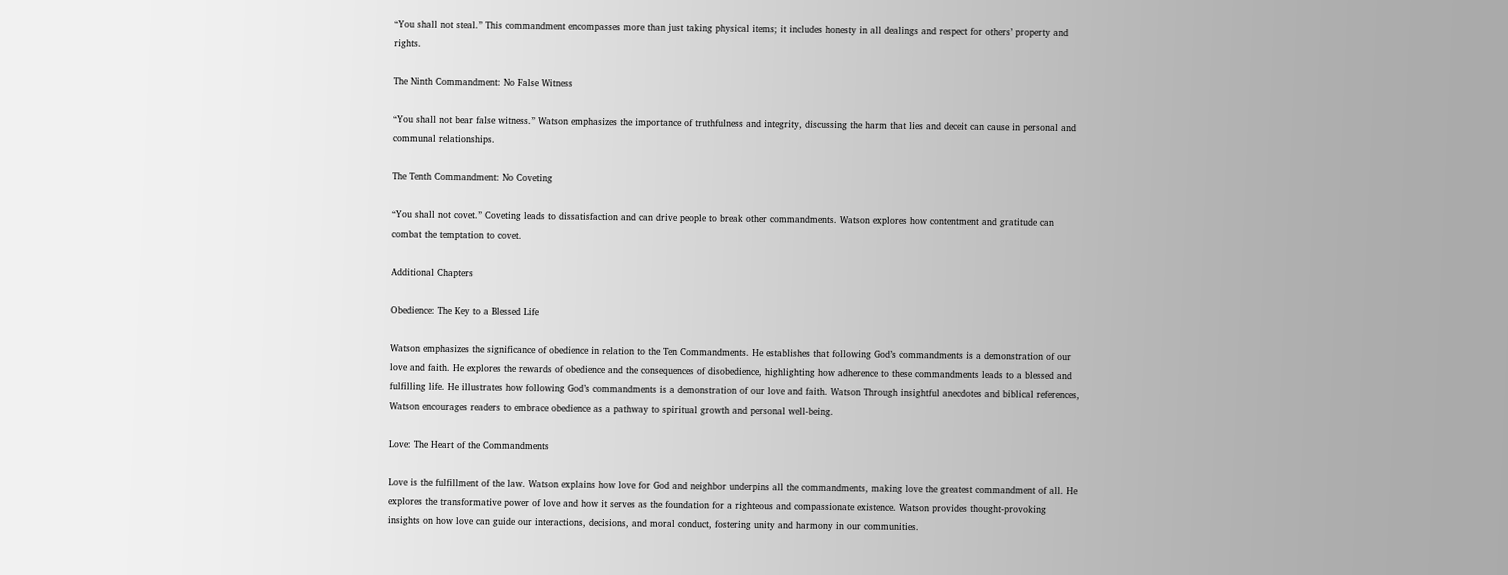“You shall not steal.” This commandment encompasses more than just taking physical items; it includes honesty in all dealings and respect for others’ property and rights.

The Ninth Commandment: No False Witness

“You shall not bear false witness.” Watson emphasizes the importance of truthfulness and integrity, discussing the harm that lies and deceit can cause in personal and communal relationships.

The Tenth Commandment: No Coveting

“You shall not covet.” Coveting leads to dissatisfaction and can drive people to break other commandments. Watson explores how contentment and gratitude can combat the temptation to covet.

Additional Chapters

Obedience: The Key to a Blessed Life

Watson emphasizes the significance of obedience in relation to the Ten Commandments. He establishes that following God’s commandments is a demonstration of our love and faith. He explores the rewards of obedience and the consequences of disobedience, highlighting how adherence to these commandments leads to a blessed and fulfilling life. He illustrates how following God’s commandments is a demonstration of our love and faith. Watson Through insightful anecdotes and biblical references, Watson encourages readers to embrace obedience as a pathway to spiritual growth and personal well-being.

Love: The Heart of the Commandments

Love is the fulfillment of the law. Watson explains how love for God and neighbor underpins all the commandments, making love the greatest commandment of all. He explores the transformative power of love and how it serves as the foundation for a righteous and compassionate existence. Watson provides thought-provoking insights on how love can guide our interactions, decisions, and moral conduct, fostering unity and harmony in our communities.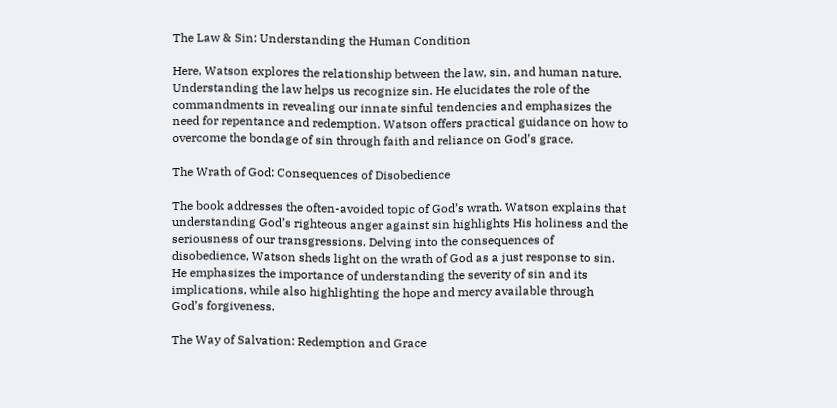The Law & Sin: Understanding the Human Condition

Here, Watson explores the relationship between the law, sin, and human nature. Understanding the law helps us recognize sin. He elucidates the role of the commandments in revealing our innate sinful tendencies and emphasizes the need for repentance and redemption. Watson offers practical guidance on how to overcome the bondage of sin through faith and reliance on God’s grace.

The Wrath of God: Consequences of Disobedience

The book addresses the often-avoided topic of God’s wrath. Watson explains that understanding God’s righteous anger against sin highlights His holiness and the seriousness of our transgressions. Delving into the consequences of disobedience, Watson sheds light on the wrath of God as a just response to sin. He emphasizes the importance of understanding the severity of sin and its implications, while also highlighting the hope and mercy available through God’s forgiveness.

The Way of Salvation: Redemption and Grace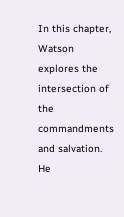In this chapter, Watson explores the intersection of the commandments and salvation. He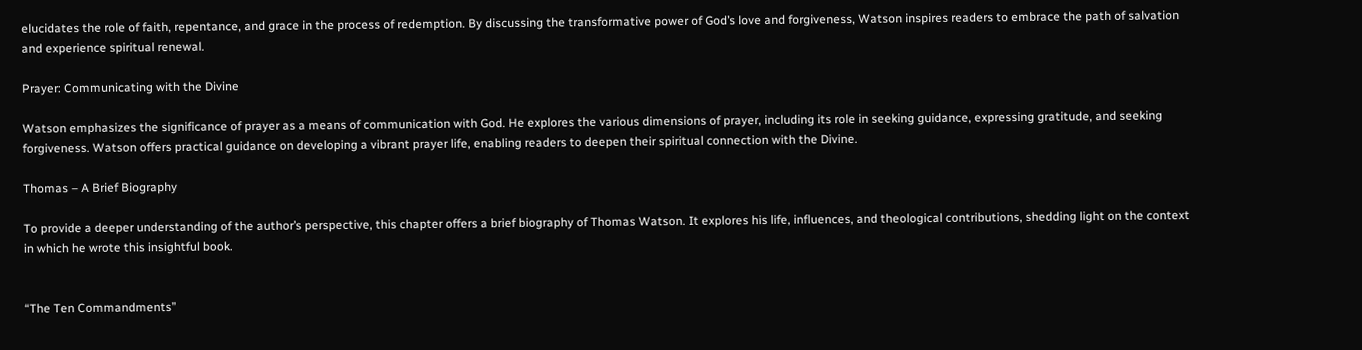elucidates the role of faith, repentance, and grace in the process of redemption. By discussing the transformative power of God’s love and forgiveness, Watson inspires readers to embrace the path of salvation and experience spiritual renewal.

Prayer: Communicating with the Divine

Watson emphasizes the significance of prayer as a means of communication with God. He explores the various dimensions of prayer, including its role in seeking guidance, expressing gratitude, and seeking forgiveness. Watson offers practical guidance on developing a vibrant prayer life, enabling readers to deepen their spiritual connection with the Divine.

Thomas – A Brief Biography

To provide a deeper understanding of the author’s perspective, this chapter offers a brief biography of Thomas Watson. It explores his life, influences, and theological contributions, shedding light on the context in which he wrote this insightful book.


“The Ten Commandments”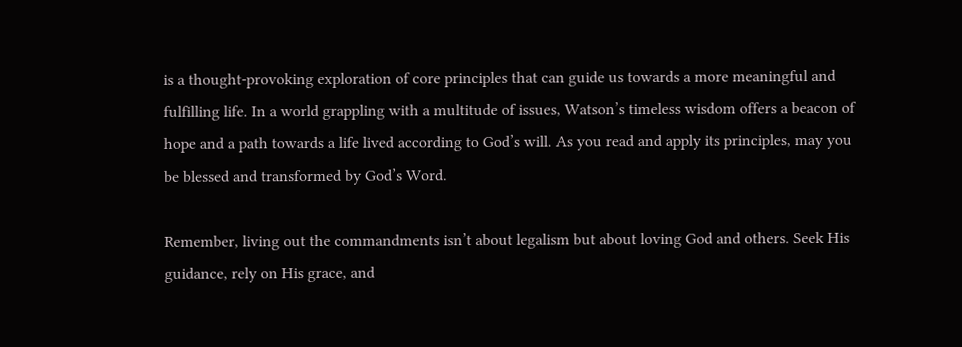is a thought-provoking exploration of core principles that can guide us towards a more meaningful and fulfilling life. In a world grappling with a multitude of issues, Watson’s timeless wisdom offers a beacon of hope and a path towards a life lived according to God’s will. As you read and apply its principles, may you be blessed and transformed by God’s Word.

Remember, living out the commandments isn’t about legalism but about loving God and others. Seek His guidance, rely on His grace, and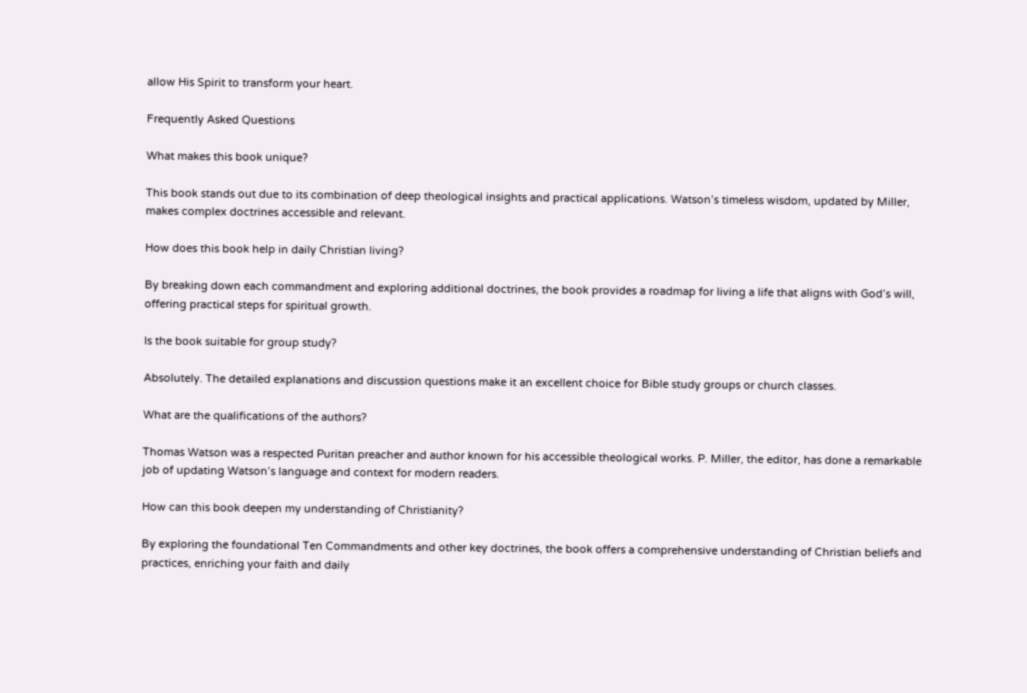allow His Spirit to transform your heart.

Frequently Asked Questions

What makes this book unique?

This book stands out due to its combination of deep theological insights and practical applications. Watson’s timeless wisdom, updated by Miller, makes complex doctrines accessible and relevant.

How does this book help in daily Christian living?

By breaking down each commandment and exploring additional doctrines, the book provides a roadmap for living a life that aligns with God’s will, offering practical steps for spiritual growth.

Is the book suitable for group study?

Absolutely. The detailed explanations and discussion questions make it an excellent choice for Bible study groups or church classes.

What are the qualifications of the authors?

Thomas Watson was a respected Puritan preacher and author known for his accessible theological works. P. Miller, the editor, has done a remarkable job of updating Watson’s language and context for modern readers.

How can this book deepen my understanding of Christianity?

By exploring the foundational Ten Commandments and other key doctrines, the book offers a comprehensive understanding of Christian beliefs and practices, enriching your faith and daily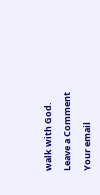walk with God.

Leave a Comment

Your email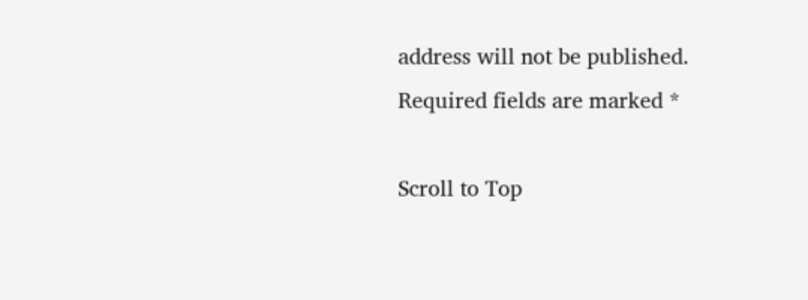address will not be published. Required fields are marked *

Scroll to Top